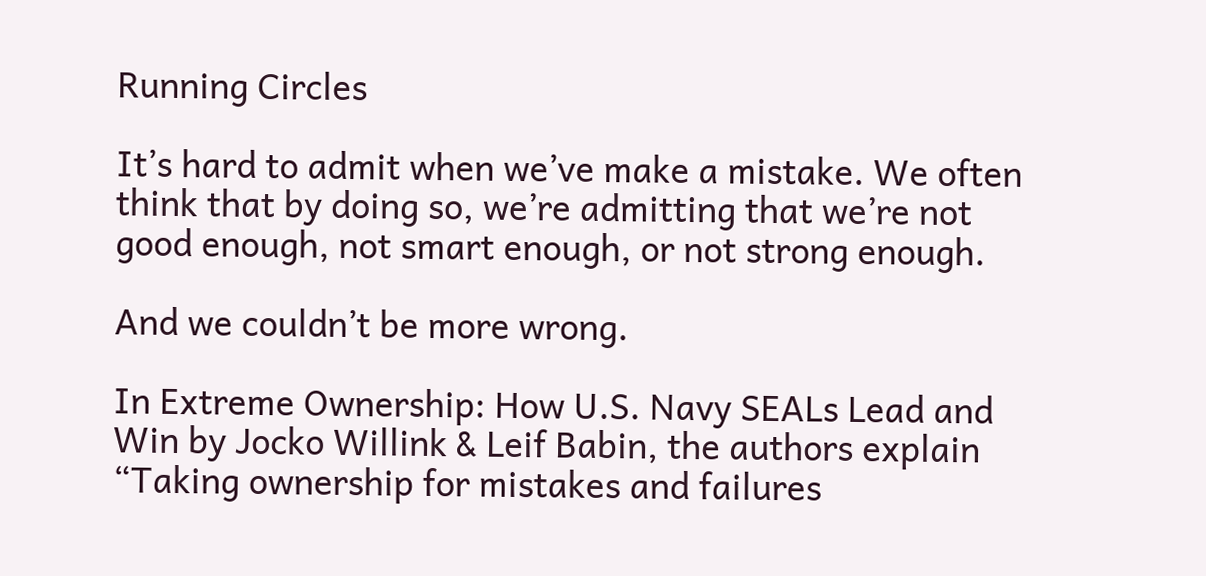Running Circles

It’s hard to admit when we’ve make a mistake. We often think that by doing so, we’re admitting that we’re not good enough, not smart enough, or not strong enough.

And we couldn’t be more wrong.

In Extreme Ownership: How U.S. Navy SEALs Lead and Win by Jocko Willink & Leif Babin, the authors explain “Taking ownership for mistakes and failures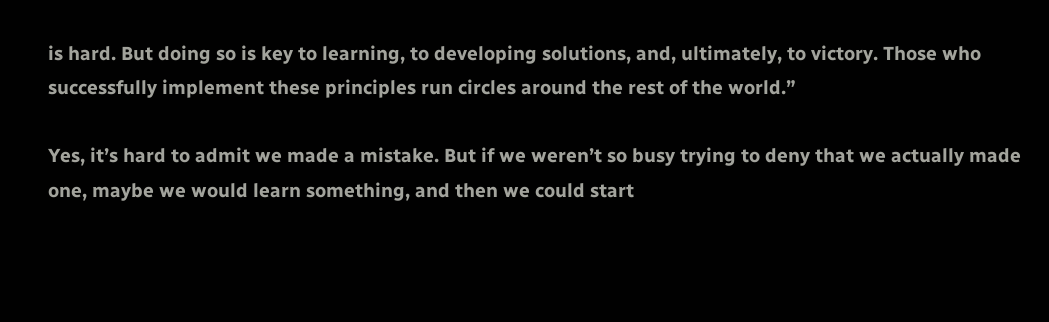is hard. But doing so is key to learning, to developing solutions, and, ultimately, to victory. Those who successfully implement these principles run circles around the rest of the world.”

Yes, it’s hard to admit we made a mistake. But if we weren’t so busy trying to deny that we actually made one, maybe we would learn something, and then we could start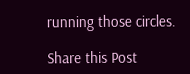running those circles.

Share this Post